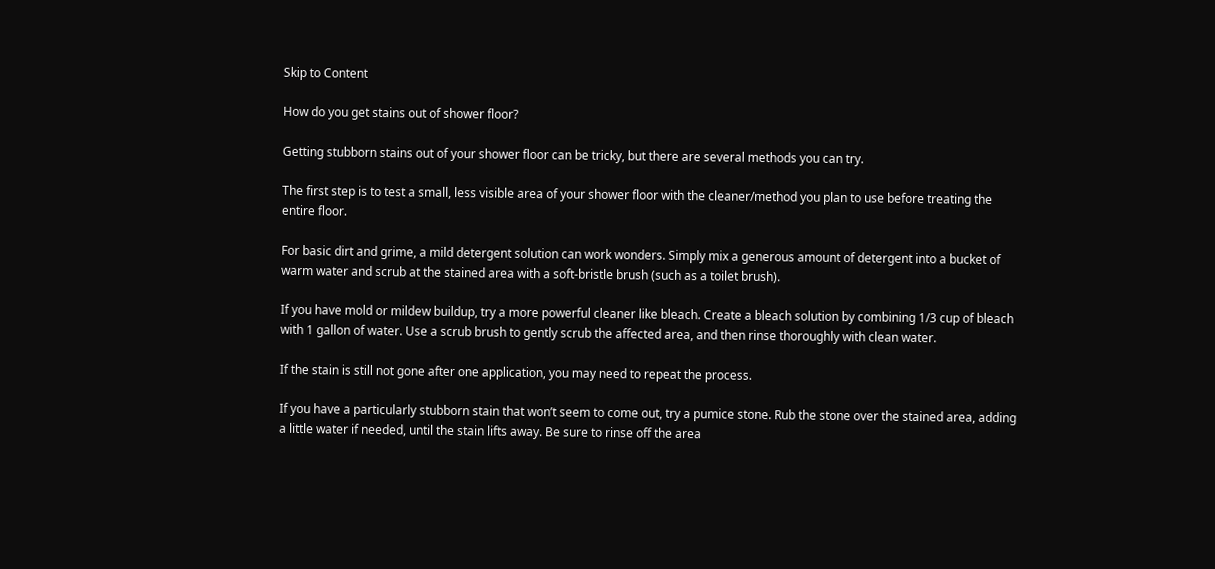Skip to Content

How do you get stains out of shower floor?

Getting stubborn stains out of your shower floor can be tricky, but there are several methods you can try.

The first step is to test a small, less visible area of your shower floor with the cleaner/method you plan to use before treating the entire floor.

For basic dirt and grime, a mild detergent solution can work wonders. Simply mix a generous amount of detergent into a bucket of warm water and scrub at the stained area with a soft-bristle brush (such as a toilet brush).

If you have mold or mildew buildup, try a more powerful cleaner like bleach. Create a bleach solution by combining 1/3 cup of bleach with 1 gallon of water. Use a scrub brush to gently scrub the affected area, and then rinse thoroughly with clean water.

If the stain is still not gone after one application, you may need to repeat the process.

If you have a particularly stubborn stain that won’t seem to come out, try a pumice stone. Rub the stone over the stained area, adding a little water if needed, until the stain lifts away. Be sure to rinse off the area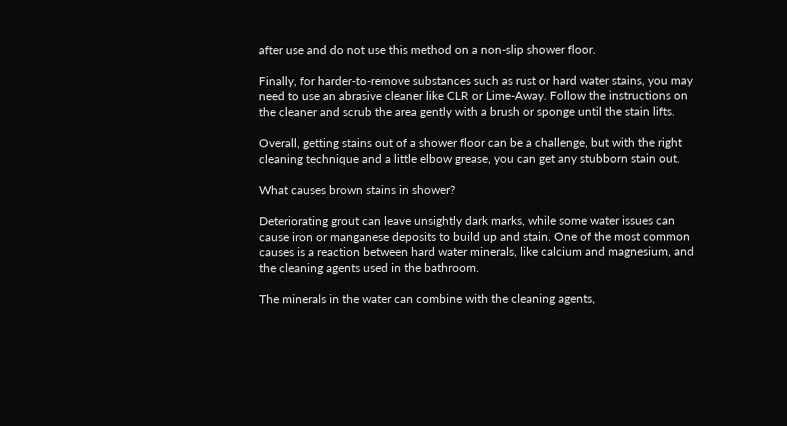after use and do not use this method on a non-slip shower floor.

Finally, for harder-to-remove substances such as rust or hard water stains, you may need to use an abrasive cleaner like CLR or Lime-Away. Follow the instructions on the cleaner and scrub the area gently with a brush or sponge until the stain lifts.

Overall, getting stains out of a shower floor can be a challenge, but with the right cleaning technique and a little elbow grease, you can get any stubborn stain out.

What causes brown stains in shower?

Deteriorating grout can leave unsightly dark marks, while some water issues can cause iron or manganese deposits to build up and stain. One of the most common causes is a reaction between hard water minerals, like calcium and magnesium, and the cleaning agents used in the bathroom.

The minerals in the water can combine with the cleaning agents,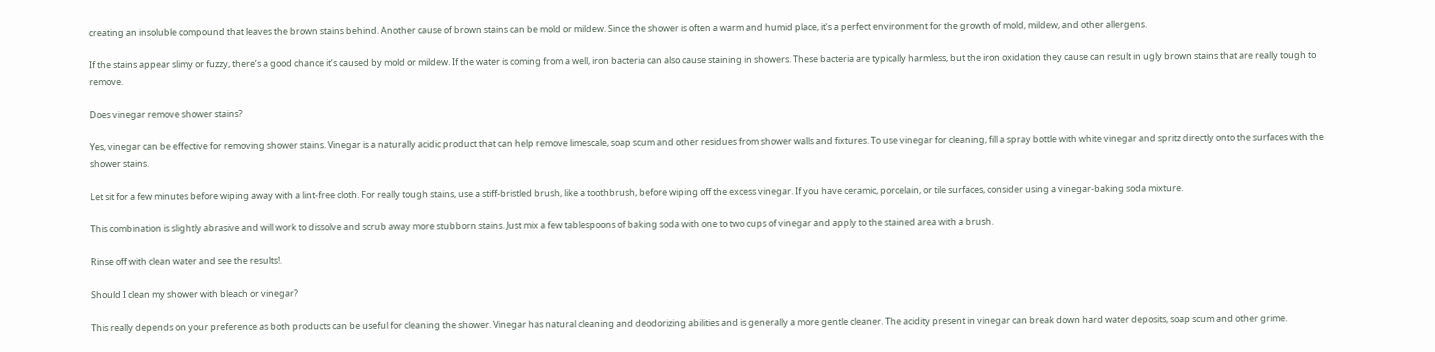creating an insoluble compound that leaves the brown stains behind. Another cause of brown stains can be mold or mildew. Since the shower is often a warm and humid place, it’s a perfect environment for the growth of mold, mildew, and other allergens.

If the stains appear slimy or fuzzy, there’s a good chance it’s caused by mold or mildew. If the water is coming from a well, iron bacteria can also cause staining in showers. These bacteria are typically harmless, but the iron oxidation they cause can result in ugly brown stains that are really tough to remove.

Does vinegar remove shower stains?

Yes, vinegar can be effective for removing shower stains. Vinegar is a naturally acidic product that can help remove limescale, soap scum and other residues from shower walls and fixtures. To use vinegar for cleaning, fill a spray bottle with white vinegar and spritz directly onto the surfaces with the shower stains.

Let sit for a few minutes before wiping away with a lint-free cloth. For really tough stains, use a stiff-bristled brush, like a toothbrush, before wiping off the excess vinegar. If you have ceramic, porcelain, or tile surfaces, consider using a vinegar-baking soda mixture.

This combination is slightly abrasive and will work to dissolve and scrub away more stubborn stains. Just mix a few tablespoons of baking soda with one to two cups of vinegar and apply to the stained area with a brush.

Rinse off with clean water and see the results!.

Should I clean my shower with bleach or vinegar?

This really depends on your preference as both products can be useful for cleaning the shower. Vinegar has natural cleaning and deodorizing abilities and is generally a more gentle cleaner. The acidity present in vinegar can break down hard water deposits, soap scum and other grime.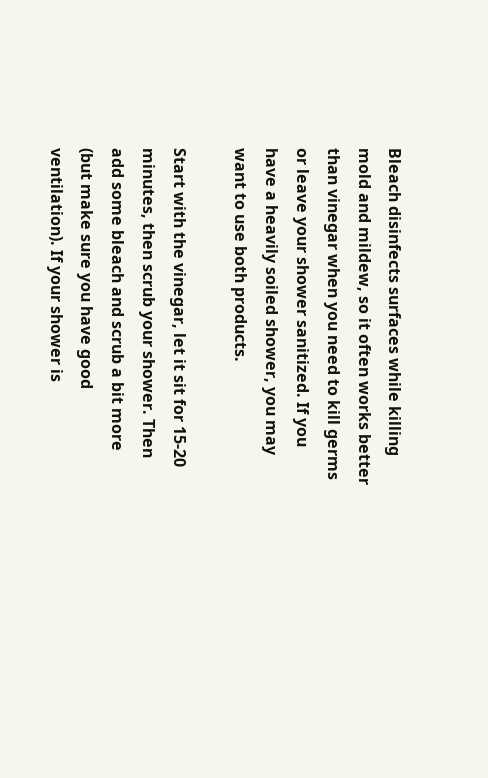Bleach disinfects surfaces while killing mold and mildew, so it often works better than vinegar when you need to kill germs or leave your shower sanitized. If you have a heavily soiled shower, you may want to use both products.

Start with the vinegar, let it sit for 15-20 minutes, then scrub your shower. Then add some bleach and scrub a bit more (but make sure you have good ventilation). If your shower is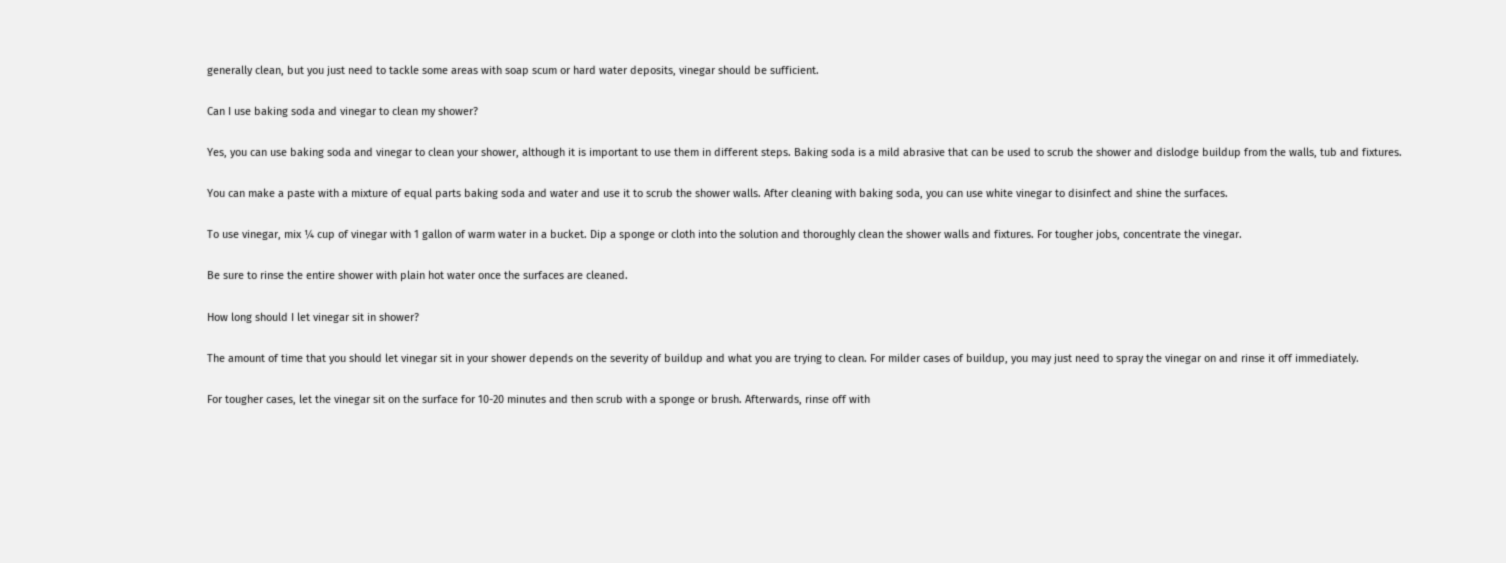generally clean, but you just need to tackle some areas with soap scum or hard water deposits, vinegar should be sufficient.

Can I use baking soda and vinegar to clean my shower?

Yes, you can use baking soda and vinegar to clean your shower, although it is important to use them in different steps. Baking soda is a mild abrasive that can be used to scrub the shower and dislodge buildup from the walls, tub and fixtures.

You can make a paste with a mixture of equal parts baking soda and water and use it to scrub the shower walls. After cleaning with baking soda, you can use white vinegar to disinfect and shine the surfaces.

To use vinegar, mix ¼ cup of vinegar with 1 gallon of warm water in a bucket. Dip a sponge or cloth into the solution and thoroughly clean the shower walls and fixtures. For tougher jobs, concentrate the vinegar.

Be sure to rinse the entire shower with plain hot water once the surfaces are cleaned.

How long should I let vinegar sit in shower?

The amount of time that you should let vinegar sit in your shower depends on the severity of buildup and what you are trying to clean. For milder cases of buildup, you may just need to spray the vinegar on and rinse it off immediately.

For tougher cases, let the vinegar sit on the surface for 10-20 minutes and then scrub with a sponge or brush. Afterwards, rinse off with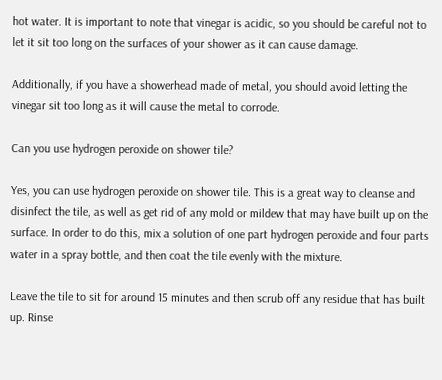hot water. It is important to note that vinegar is acidic, so you should be careful not to let it sit too long on the surfaces of your shower as it can cause damage.

Additionally, if you have a showerhead made of metal, you should avoid letting the vinegar sit too long as it will cause the metal to corrode.

Can you use hydrogen peroxide on shower tile?

Yes, you can use hydrogen peroxide on shower tile. This is a great way to cleanse and disinfect the tile, as well as get rid of any mold or mildew that may have built up on the surface. In order to do this, mix a solution of one part hydrogen peroxide and four parts water in a spray bottle, and then coat the tile evenly with the mixture.

Leave the tile to sit for around 15 minutes and then scrub off any residue that has built up. Rinse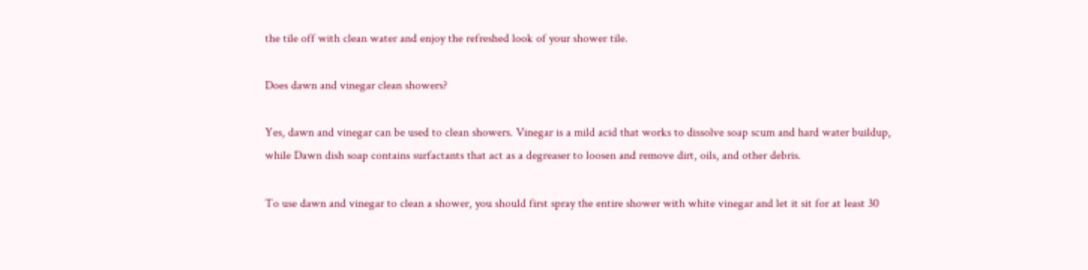the tile off with clean water and enjoy the refreshed look of your shower tile.

Does dawn and vinegar clean showers?

Yes, dawn and vinegar can be used to clean showers. Vinegar is a mild acid that works to dissolve soap scum and hard water buildup, while Dawn dish soap contains surfactants that act as a degreaser to loosen and remove dirt, oils, and other debris.

To use dawn and vinegar to clean a shower, you should first spray the entire shower with white vinegar and let it sit for at least 30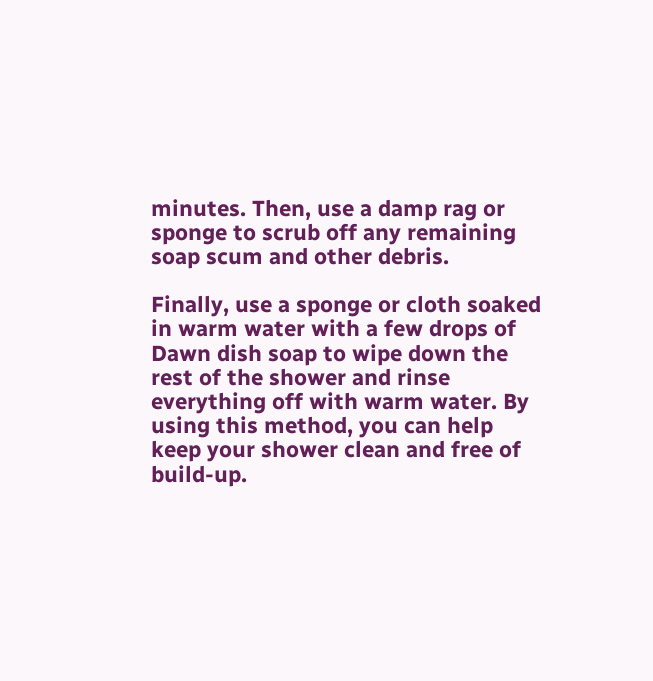minutes. Then, use a damp rag or sponge to scrub off any remaining soap scum and other debris.

Finally, use a sponge or cloth soaked in warm water with a few drops of Dawn dish soap to wipe down the rest of the shower and rinse everything off with warm water. By using this method, you can help keep your shower clean and free of build-up.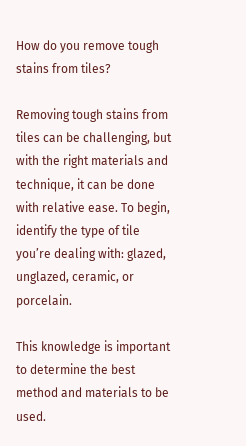How do you remove tough stains from tiles?

Removing tough stains from tiles can be challenging, but with the right materials and technique, it can be done with relative ease. To begin, identify the type of tile you’re dealing with: glazed, unglazed, ceramic, or porcelain.

This knowledge is important to determine the best method and materials to be used.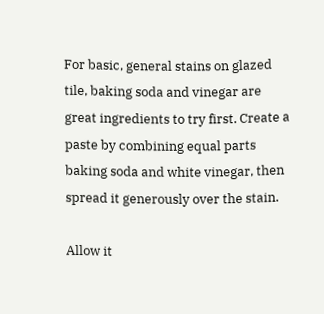For basic, general stains on glazed tile, baking soda and vinegar are great ingredients to try first. Create a paste by combining equal parts baking soda and white vinegar, then spread it generously over the stain.

Allow it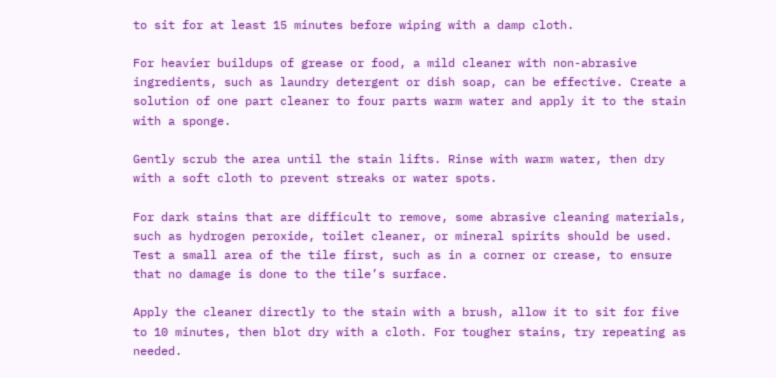to sit for at least 15 minutes before wiping with a damp cloth.

For heavier buildups of grease or food, a mild cleaner with non-abrasive ingredients, such as laundry detergent or dish soap, can be effective. Create a solution of one part cleaner to four parts warm water and apply it to the stain with a sponge.

Gently scrub the area until the stain lifts. Rinse with warm water, then dry with a soft cloth to prevent streaks or water spots.

For dark stains that are difficult to remove, some abrasive cleaning materials, such as hydrogen peroxide, toilet cleaner, or mineral spirits should be used. Test a small area of the tile first, such as in a corner or crease, to ensure that no damage is done to the tile’s surface.

Apply the cleaner directly to the stain with a brush, allow it to sit for five to 10 minutes, then blot dry with a cloth. For tougher stains, try repeating as needed.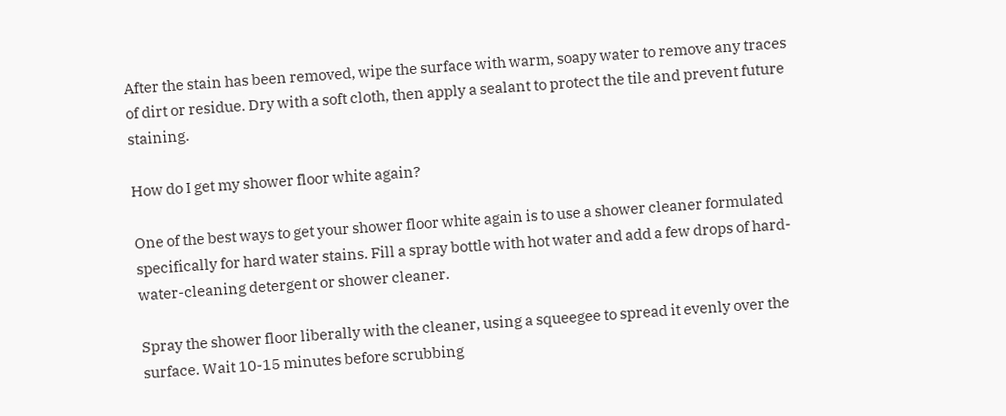After the stain has been removed, wipe the surface with warm, soapy water to remove any traces of dirt or residue. Dry with a soft cloth, then apply a sealant to protect the tile and prevent future staining.

How do I get my shower floor white again?

One of the best ways to get your shower floor white again is to use a shower cleaner formulated specifically for hard water stains. Fill a spray bottle with hot water and add a few drops of hard-water-cleaning detergent or shower cleaner.

Spray the shower floor liberally with the cleaner, using a squeegee to spread it evenly over the surface. Wait 10-15 minutes before scrubbing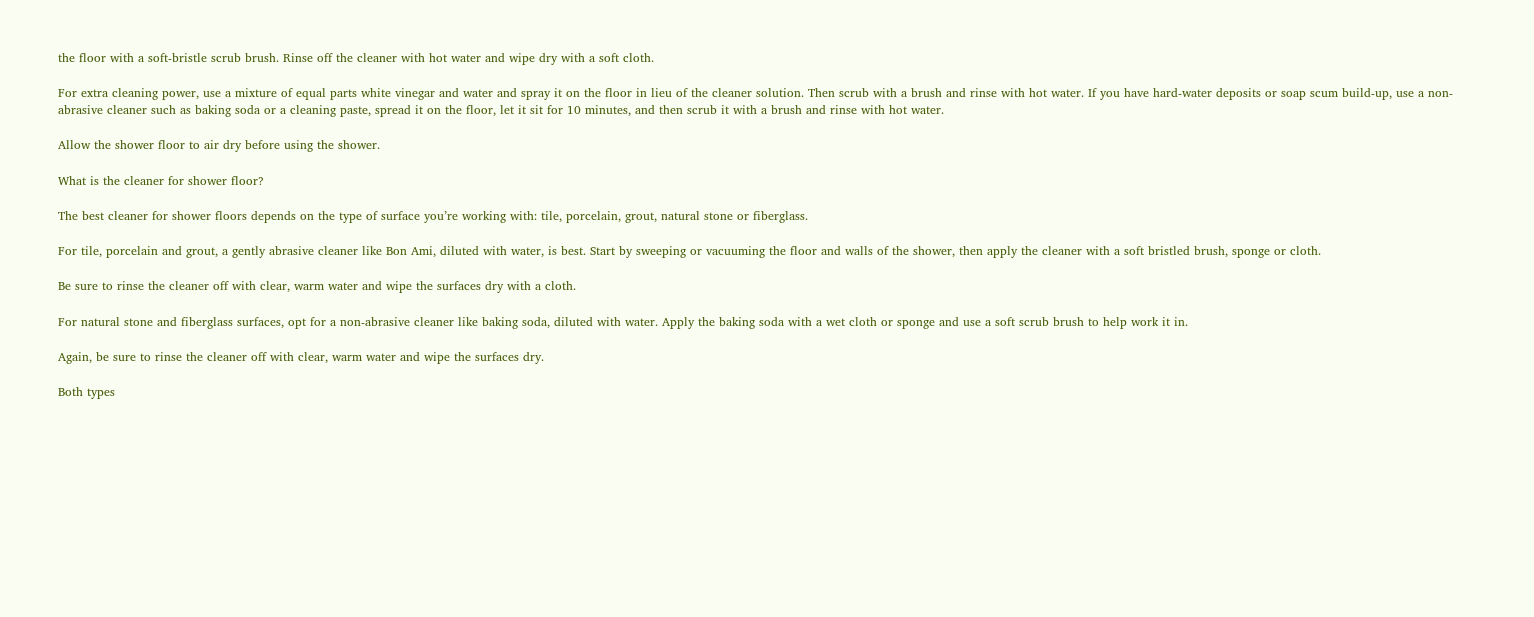the floor with a soft-bristle scrub brush. Rinse off the cleaner with hot water and wipe dry with a soft cloth.

For extra cleaning power, use a mixture of equal parts white vinegar and water and spray it on the floor in lieu of the cleaner solution. Then scrub with a brush and rinse with hot water. If you have hard-water deposits or soap scum build-up, use a non-abrasive cleaner such as baking soda or a cleaning paste, spread it on the floor, let it sit for 10 minutes, and then scrub it with a brush and rinse with hot water.

Allow the shower floor to air dry before using the shower.

What is the cleaner for shower floor?

The best cleaner for shower floors depends on the type of surface you’re working with: tile, porcelain, grout, natural stone or fiberglass.

For tile, porcelain and grout, a gently abrasive cleaner like Bon Ami, diluted with water, is best. Start by sweeping or vacuuming the floor and walls of the shower, then apply the cleaner with a soft bristled brush, sponge or cloth.

Be sure to rinse the cleaner off with clear, warm water and wipe the surfaces dry with a cloth.

For natural stone and fiberglass surfaces, opt for a non-abrasive cleaner like baking soda, diluted with water. Apply the baking soda with a wet cloth or sponge and use a soft scrub brush to help work it in.

Again, be sure to rinse the cleaner off with clear, warm water and wipe the surfaces dry.

Both types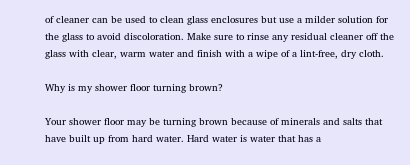of cleaner can be used to clean glass enclosures but use a milder solution for the glass to avoid discoloration. Make sure to rinse any residual cleaner off the glass with clear, warm water and finish with a wipe of a lint-free, dry cloth.

Why is my shower floor turning brown?

Your shower floor may be turning brown because of minerals and salts that have built up from hard water. Hard water is water that has a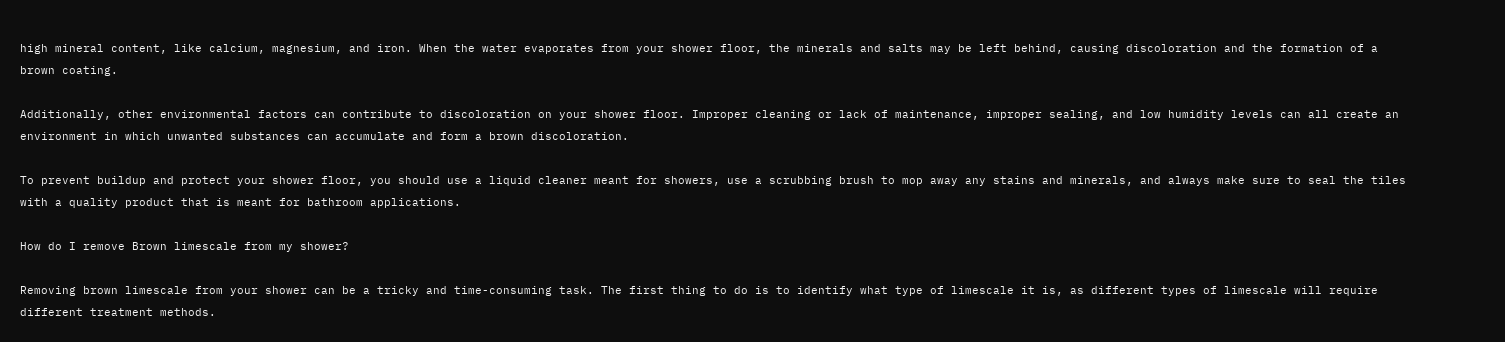high mineral content, like calcium, magnesium, and iron. When the water evaporates from your shower floor, the minerals and salts may be left behind, causing discoloration and the formation of a brown coating.

Additionally, other environmental factors can contribute to discoloration on your shower floor. Improper cleaning or lack of maintenance, improper sealing, and low humidity levels can all create an environment in which unwanted substances can accumulate and form a brown discoloration.

To prevent buildup and protect your shower floor, you should use a liquid cleaner meant for showers, use a scrubbing brush to mop away any stains and minerals, and always make sure to seal the tiles with a quality product that is meant for bathroom applications.

How do I remove Brown limescale from my shower?

Removing brown limescale from your shower can be a tricky and time-consuming task. The first thing to do is to identify what type of limescale it is, as different types of limescale will require different treatment methods.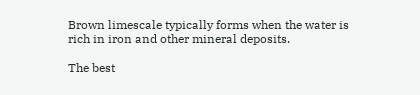Brown limescale typically forms when the water is rich in iron and other mineral deposits.

The best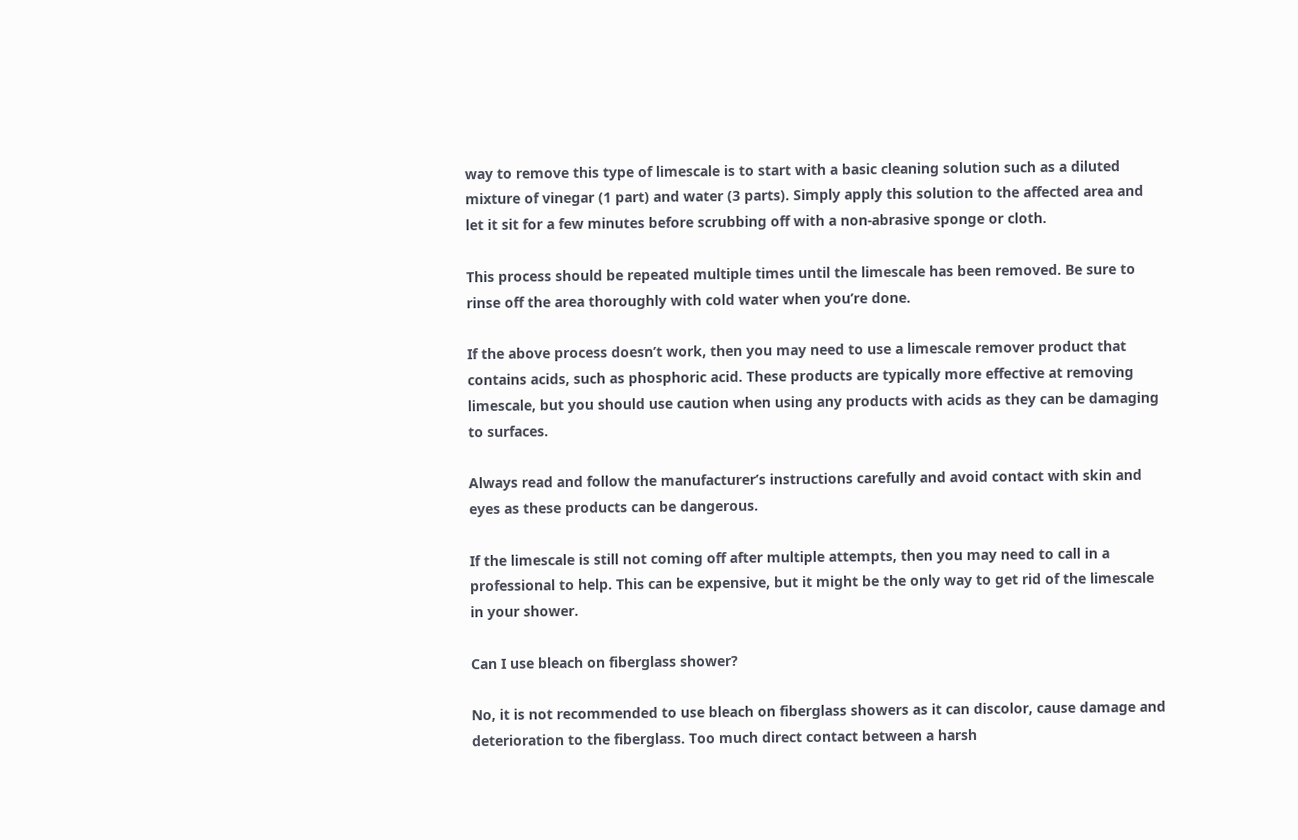way to remove this type of limescale is to start with a basic cleaning solution such as a diluted mixture of vinegar (1 part) and water (3 parts). Simply apply this solution to the affected area and let it sit for a few minutes before scrubbing off with a non-abrasive sponge or cloth.

This process should be repeated multiple times until the limescale has been removed. Be sure to rinse off the area thoroughly with cold water when you’re done.

If the above process doesn’t work, then you may need to use a limescale remover product that contains acids, such as phosphoric acid. These products are typically more effective at removing limescale, but you should use caution when using any products with acids as they can be damaging to surfaces.

Always read and follow the manufacturer’s instructions carefully and avoid contact with skin and eyes as these products can be dangerous.

If the limescale is still not coming off after multiple attempts, then you may need to call in a professional to help. This can be expensive, but it might be the only way to get rid of the limescale in your shower.

Can I use bleach on fiberglass shower?

No, it is not recommended to use bleach on fiberglass showers as it can discolor, cause damage and deterioration to the fiberglass. Too much direct contact between a harsh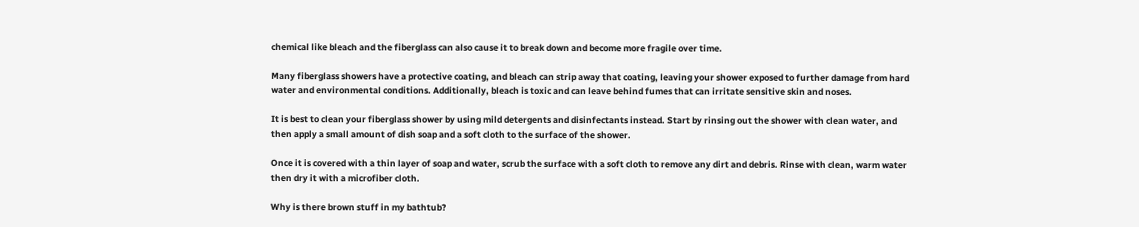chemical like bleach and the fiberglass can also cause it to break down and become more fragile over time.

Many fiberglass showers have a protective coating, and bleach can strip away that coating, leaving your shower exposed to further damage from hard water and environmental conditions. Additionally, bleach is toxic and can leave behind fumes that can irritate sensitive skin and noses.

It is best to clean your fiberglass shower by using mild detergents and disinfectants instead. Start by rinsing out the shower with clean water, and then apply a small amount of dish soap and a soft cloth to the surface of the shower.

Once it is covered with a thin layer of soap and water, scrub the surface with a soft cloth to remove any dirt and debris. Rinse with clean, warm water then dry it with a microfiber cloth.

Why is there brown stuff in my bathtub?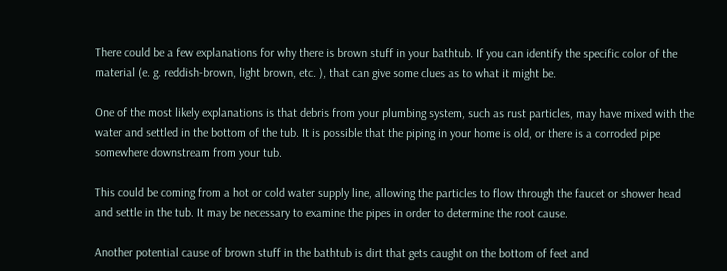There could be a few explanations for why there is brown stuff in your bathtub. If you can identify the specific color of the material (e. g. reddish-brown, light brown, etc. ), that can give some clues as to what it might be.

One of the most likely explanations is that debris from your plumbing system, such as rust particles, may have mixed with the water and settled in the bottom of the tub. It is possible that the piping in your home is old, or there is a corroded pipe somewhere downstream from your tub.

This could be coming from a hot or cold water supply line, allowing the particles to flow through the faucet or shower head and settle in the tub. It may be necessary to examine the pipes in order to determine the root cause.

Another potential cause of brown stuff in the bathtub is dirt that gets caught on the bottom of feet and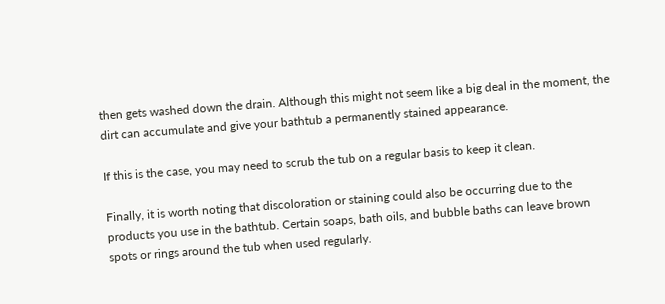then gets washed down the drain. Although this might not seem like a big deal in the moment, the dirt can accumulate and give your bathtub a permanently stained appearance.

If this is the case, you may need to scrub the tub on a regular basis to keep it clean.

Finally, it is worth noting that discoloration or staining could also be occurring due to the products you use in the bathtub. Certain soaps, bath oils, and bubble baths can leave brown spots or rings around the tub when used regularly.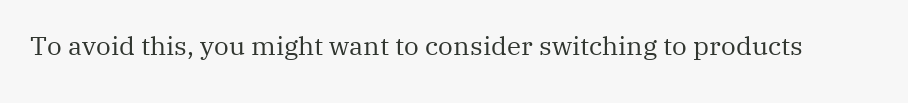To avoid this, you might want to consider switching to products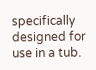specifically designed for use in a tub.